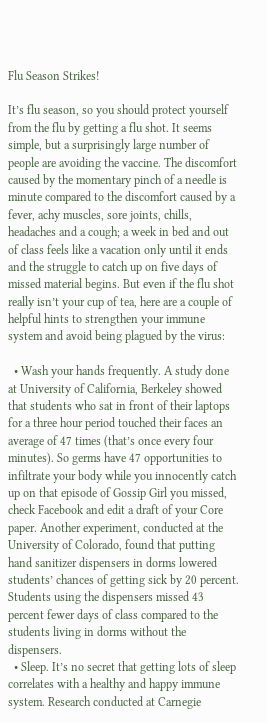Flu Season Strikes!

It’s flu season, so you should protect yourself from the flu by getting a flu shot. It seems simple, but a surprisingly large number of people are avoiding the vaccine. The discomfort caused by the momentary pinch of a needle is minute compared to the discomfort caused by a fever, achy muscles, sore joints, chills, headaches and a cough; a week in bed and out of class feels like a vacation only until it ends and the struggle to catch up on five days of missed material begins. But even if the flu shot really isn’t your cup of tea, here are a couple of helpful hints to strengthen your immune system and avoid being plagued by the virus:

  • Wash your hands frequently. A study done at University of California, Berkeley showed that students who sat in front of their laptops for a three hour period touched their faces an average of 47 times (that’s once every four minutes). So germs have 47 opportunities to infiltrate your body while you innocently catch up on that episode of Gossip Girl you missed, check Facebook and edit a draft of your Core paper. Another experiment, conducted at the University of Colorado, found that putting hand sanitizer dispensers in dorms lowered students’ chances of getting sick by 20 percent. Students using the dispensers missed 43 percent fewer days of class compared to the students living in dorms without the dispensers.
  • Sleep. It’s no secret that getting lots of sleep correlates with a healthy and happy immune system. Research conducted at Carnegie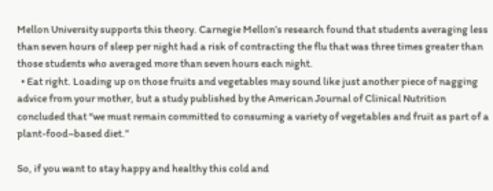Mellon University supports this theory. Carnegie Mellon’s research found that students averaging less than seven hours of sleep per night had a risk of contracting the flu that was three times greater than those students who averaged more than seven hours each night.
  • Eat right. Loading up on those fruits and vegetables may sound like just another piece of nagging advice from your mother, but a study published by the American Journal of Clinical Nutrition concluded that “we must remain committed to consuming a variety of vegetables and fruit as part of a plant-food–based diet.”

So, if you want to stay happy and healthy this cold and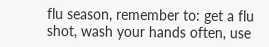flu season, remember to: get a flu shot, wash your hands often, use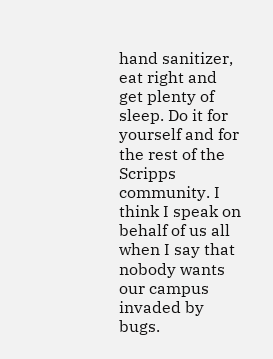hand sanitizer, eat right and get plenty of sleep. Do it for yourself and for the rest of the Scripps community. I think I speak on behalf of us all when I say that nobody wants our campus invaded by bugs.